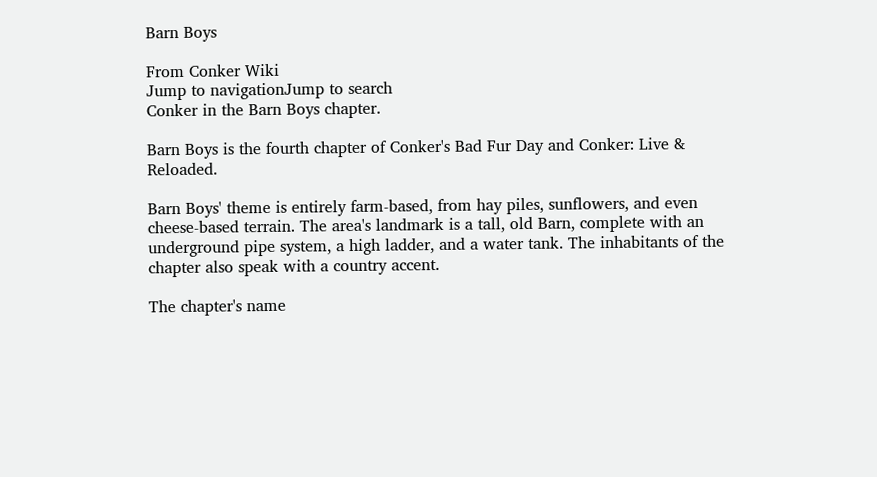Barn Boys

From Conker Wiki
Jump to navigationJump to search
Conker in the Barn Boys chapter.

Barn Boys is the fourth chapter of Conker's Bad Fur Day and Conker: Live & Reloaded.

Barn Boys' theme is entirely farm-based, from hay piles, sunflowers, and even cheese-based terrain. The area's landmark is a tall, old Barn, complete with an underground pipe system, a high ladder, and a water tank. The inhabitants of the chapter also speak with a country accent.

The chapter's name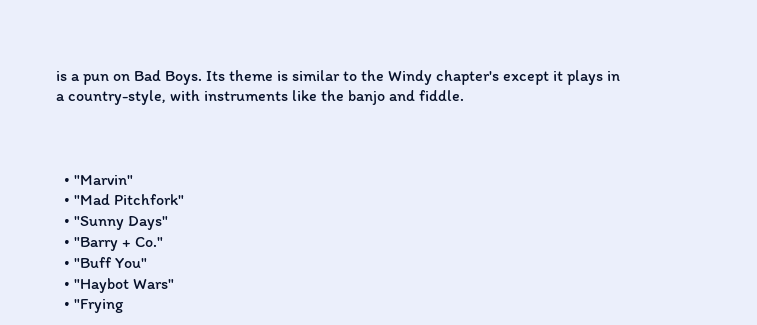is a pun on Bad Boys. Its theme is similar to the Windy chapter's except it plays in a country-style, with instruments like the banjo and fiddle.



  • "Marvin"
  • "Mad Pitchfork"
  • "Sunny Days"
  • "Barry + Co."
  • "Buff You"
  • "Haybot Wars"
  • "Frying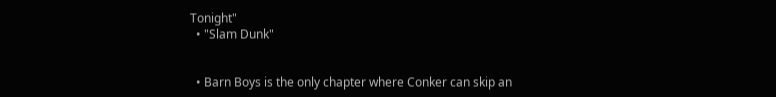Tonight"
  • "Slam Dunk"


  • Barn Boys is the only chapter where Conker can skip an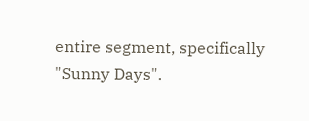entire segment, specifically "Sunny Days".